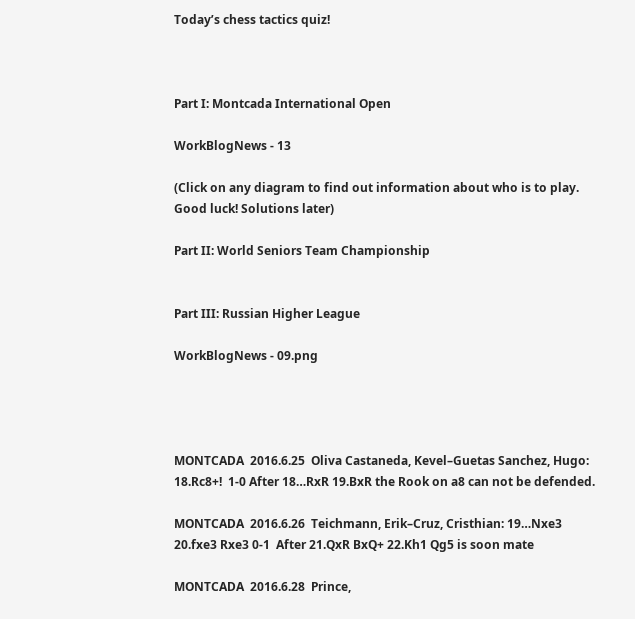Today’s chess tactics quiz!



Part I: Montcada International Open

WorkBlogNews - 13

(Click on any diagram to find out information about who is to play. Good luck! Solutions later)

Part II: World Seniors Team Championship


Part III: Russian Higher League

WorkBlogNews - 09.png




MONTCADA  2016.6.25  Oliva Castaneda, Kevel–Guetas Sanchez, Hugo:  18.Rc8+!  1-0 After 18…RxR 19.BxR the Rook on a8 can not be defended.

MONTCADA  2016.6.26  Teichmann, Erik–Cruz, Cristhian: 19…Nxe3 20.fxe3 Rxe3 0-1  After 21.QxR BxQ+ 22.Kh1 Qg5 is soon mate

MONTCADA  2016.6.28  Prince,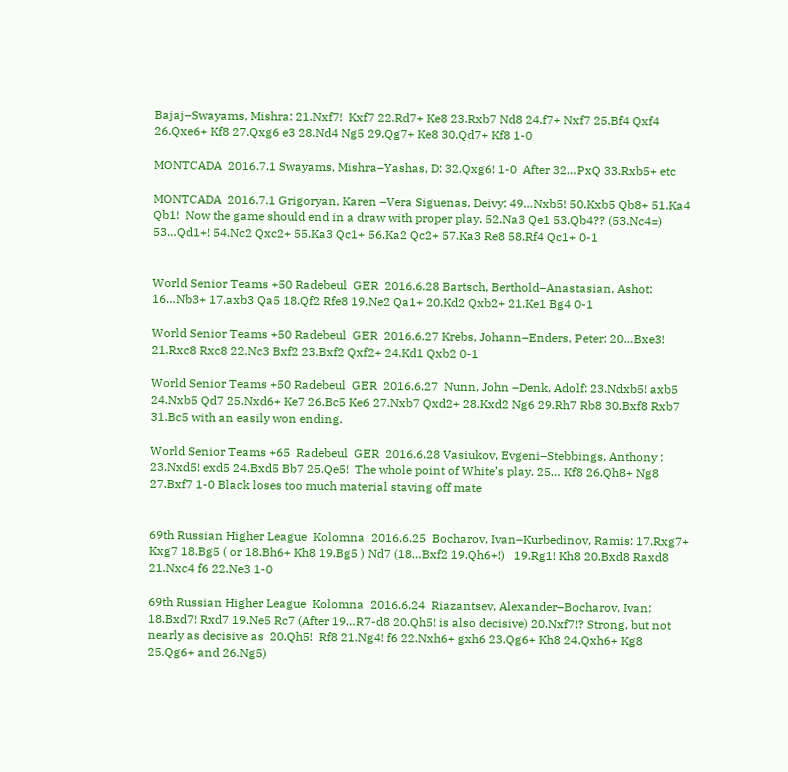Bajaj–Swayams, Mishra: 21.Nxf7!  Kxf7 22.Rd7+ Ke8 23.Rxb7 Nd8 24.f7+ Nxf7 25.Bf4 Qxf4 26.Qxe6+ Kf8 27.Qxg6 e3 28.Nd4 Ng5 29.Qg7+ Ke8 30.Qd7+ Kf8 1-0

MONTCADA  2016.7.1 Swayams, Mishra–Yashas, D: 32.Qxg6! 1-0  After 32…PxQ 33.Rxb5+ etc

MONTCADA  2016.7.1 Grigoryan, Karen –Vera Siguenas, Deivy: 49…Nxb5! 50.Kxb5 Qb8+ 51.Ka4 Qb1!  Now the game should end in a draw with proper play. 52.Na3 Qe1 53.Qb4?? (53.Nc4=) 53…Qd1+! 54.Nc2 Qxc2+ 55.Ka3 Qc1+ 56.Ka2 Qc2+ 57.Ka3 Re8 58.Rf4 Qc1+ 0-1


World Senior Teams +50 Radebeul  GER  2016.6.28 Bartsch, Berthold–Anastasian, Ashot: 16…Nb3+ 17.axb3 Qa5 18.Qf2 Rfe8 19.Ne2 Qa1+ 20.Kd2 Qxb2+ 21.Ke1 Bg4 0-1

World Senior Teams +50 Radebeul  GER  2016.6.27 Krebs, Johann–Enders, Peter: 20…Bxe3! 21.Rxc8 Rxc8 22.Nc3 Bxf2 23.Bxf2 Qxf2+ 24.Kd1 Qxb2 0-1

World Senior Teams +50 Radebeul  GER  2016.6.27  Nunn, John –Denk, Adolf: 23.Ndxb5! axb5 24.Nxb5 Qd7 25.Nxd6+ Ke7 26.Bc5 Ke6 27.Nxb7 Qxd2+ 28.Kxd2 Ng6 29.Rh7 Rb8 30.Bxf8 Rxb7 31.Bc5 with an easily won ending.

World Senior Teams +65  Radebeul  GER  2016.6.28 Vasiukov, Evgeni–Stebbings, Anthony : 23.Nxd5! exd5 24.Bxd5 Bb7 25.Qe5!  The whole point of White’s play. 25… Kf8 26.Qh8+ Ng8 27.Bxf7 1-0 Black loses too much material staving off mate


69th Russian Higher League  Kolomna  2016.6.25  Bocharov, Ivan–Kurbedinov, Ramis: 17.Rxg7+ Kxg7 18.Bg5 ( or 18.Bh6+ Kh8 19.Bg5 ) Nd7 (18…Bxf2 19.Qh6+!)   19.Rg1! Kh8 20.Bxd8 Raxd8 21.Nxc4 f6 22.Ne3 1-0

69th Russian Higher League  Kolomna  2016.6.24  Riazantsev, Alexander–Bocharov, Ivan: 18.Bxd7! Rxd7 19.Ne5 Rc7 (After 19…R7-d8 20.Qh5! is also decisive) 20.Nxf7!? Strong, but not nearly as decisive as  20.Qh5!  Rf8 21.Ng4! f6 22.Nxh6+ gxh6 23.Qg6+ Kh8 24.Qxh6+ Kg8 25.Qg6+ and 26.Ng5)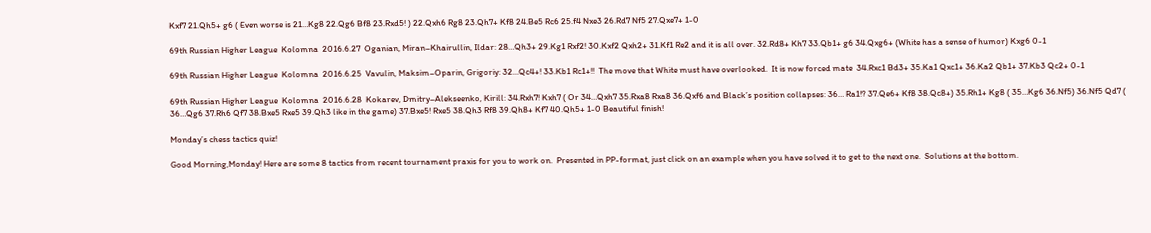Kxf7 21.Qh5+ g6 ( Even worse is 21…Kg8 22.Qg6 Bf8 23.Rxd5! ) 22.Qxh6 Rg8 23.Qh7+ Kf8 24.Be5 Rc6 25.f4 Nxe3 26.Rd7 Nf5 27.Qxe7+ 1-0

69th Russian Higher League  Kolomna  2016.6.27  Oganian, Miran–Khairullin, Ildar: 28…Qh3+ 29.Kg1 Rxf2! 30.Kxf2 Qxh2+ 31.Kf1 Re2 and it is all over. 32.Rd8+ Kh7 33.Qb1+ g6 34.Qxg6+ (White has a sense of humor) Kxg6 0-1

69th Russian Higher League  Kolomna  2016.6.25  Vavulin, Maksim–Oparin, Grigoriy: 32…Qc4+! 33.Kb1 Rc1+!!  The move that White must have overlooked.  It is now forced mate  34.Rxc1 Bd3+ 35.Ka1 Qxc1+ 36.Ka2 Qb1+ 37.Kb3 Qc2+ 0-1

69th Russian Higher League  Kolomna  2016.6.28  Kokarev, Dmitry–Alekseenko, Kirill: 34.Rxh7! Kxh7 ( Or 34…Qxh7 35.Rxa8 Rxa8 36.Qxf6 and Black’s position collapses: 36… Ra1!? 37.Qe6+ Kf8 38.Qc8+) 35.Rh1+ Kg8 ( 35…Kg6 36.Nf5) 36.Nf5 Qd7 ( 36…Qg6 37.Rh6 Qf7 38.Bxe5 Rxe5 39.Qh3 like in the game) 37.Bxe5! Rxe5 38.Qh3 Rf8 39.Qh8+ Kf7 40.Qh5+ 1-0 Beautiful finish!

Monday’s chess tactics quiz!

Good Morning,Monday! Here are some 8 tactics from recent tournament praxis for you to work on.  Presented in PP-format, just click on an example when you have solved it to get to the next one.  Solutions at the bottom.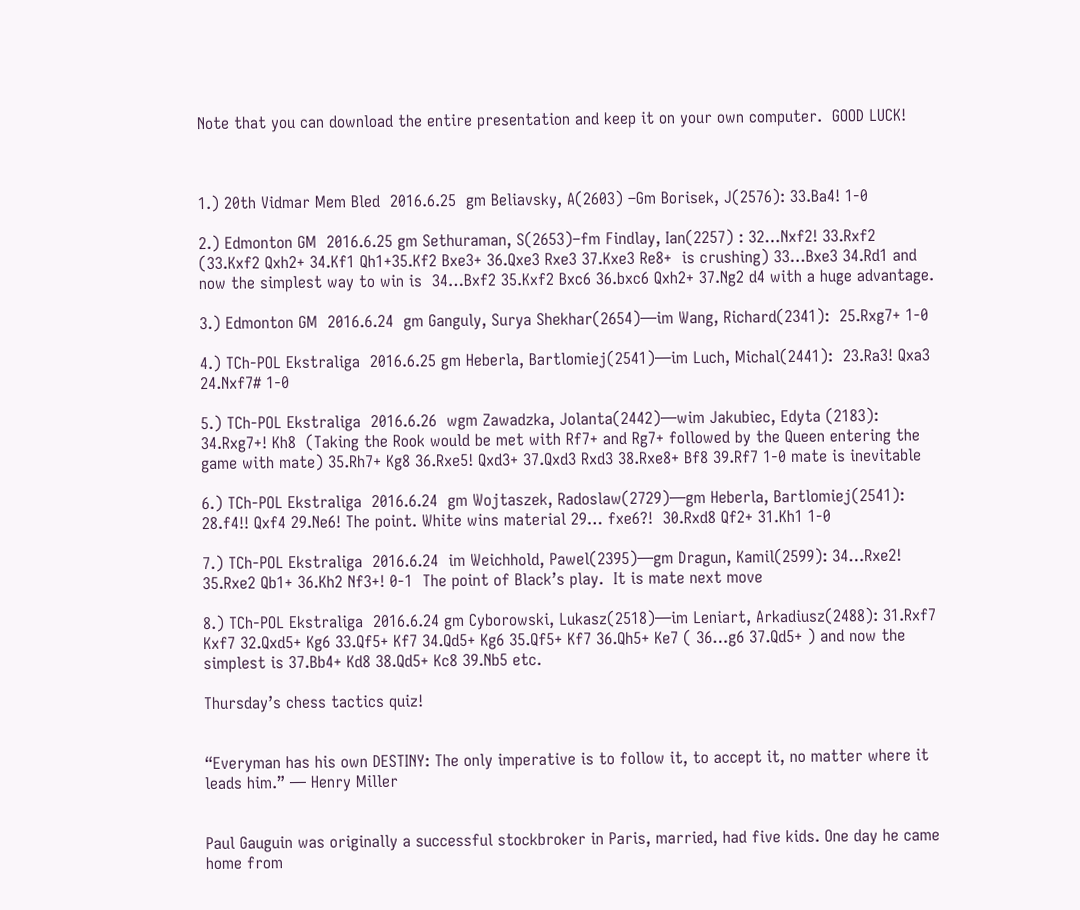Note that you can download the entire presentation and keep it on your own computer.  GOOD LUCK!



1.) 20th Vidmar Mem Bled  2016.6.25  gm Beliavsky, A(2603) –Gm Borisek, J(2576): 33.Ba4! 1-0

2.) Edmonton GM  2016.6.25 gm Sethuraman, S(2653)–fm Findlay, Ian(2257) : 32…Nxf2! 33.Rxf2  (33.Kxf2 Qxh2+ 34.Kf1 Qh1+35.Kf2 Bxe3+ 36.Qxe3 Rxe3 37.Kxe3 Re8+  is crushing) 33…Bxe3 34.Rd1 and now the simplest way to win is  34…Bxf2 35.Kxf2 Bxc6 36.bxc6 Qxh2+ 37.Ng2 d4 with a huge advantage.

3.) Edmonton GM  2016.6.24  gm Ganguly, Surya Shekhar(2654)—im Wang, Richard(2341):  25.Rxg7+ 1-0

4.) TCh-POL Ekstraliga  2016.6.25 gm Heberla, Bartlomiej(2541)—im Luch, Michal(2441):  23.Ra3! Qxa3  24.Nxf7# 1-0

5.) TCh-POL Ekstraliga  2016.6.26  wgm Zawadzka, Jolanta(2442)—wim Jakubiec, Edyta (2183): 34.Rxg7+! Kh8  (Taking the Rook would be met with Rf7+ and Rg7+ followed by the Queen entering the game with mate) 35.Rh7+ Kg8 36.Rxe5! Qxd3+ 37.Qxd3 Rxd3 38.Rxe8+ Bf8 39.Rf7 1-0 mate is inevitable

6.) TCh-POL Ekstraliga  2016.6.24  gm Wojtaszek, Radoslaw(2729)—gm Heberla, Bartlomiej(2541): 28.f4!! Qxf4 29.Ne6! The point. White wins material 29… fxe6?!  30.Rxd8 Qf2+ 31.Kh1 1-0

7.) TCh-POL Ekstraliga  2016.6.24  im Weichhold, Pawel(2395)—gm Dragun, Kamil(2599): 34…Rxe2! 35.Rxe2 Qb1+ 36.Kh2 Nf3+! 0-1  The point of Black’s play.  It is mate next move

8.) TCh-POL Ekstraliga  2016.6.24 gm Cyborowski, Lukasz(2518)—im Leniart, Arkadiusz(2488): 31.Rxf7 Kxf7 32.Qxd5+ Kg6 33.Qf5+ Kf7 34.Qd5+ Kg6 35.Qf5+ Kf7 36.Qh5+ Ke7 ( 36…g6 37.Qd5+ ) and now the simplest is 37.Bb4+ Kd8 38.Qd5+ Kc8 39.Nb5 etc.

Thursday’s chess tactics quiz!


“Everyman has his own DESTINY: The only imperative is to follow it, to accept it, no matter where it leads him.” ― Henry Miller


Paul Gauguin was originally a successful stockbroker in Paris, married, had five kids. One day he came home from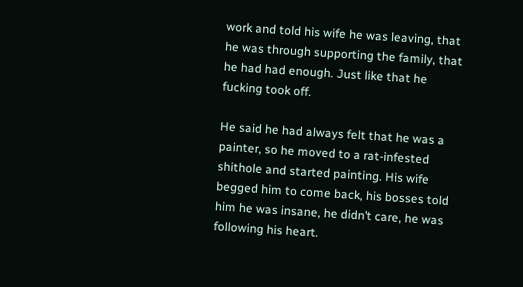work and told his wife he was leaving, that he was through supporting the family, that he had had enough. Just like that he fucking took off.

He said he had always felt that he was a painter, so he moved to a rat-infested shithole and started painting. His wife begged him to come back, his bosses told him he was insane, he didn’t care, he was following his heart.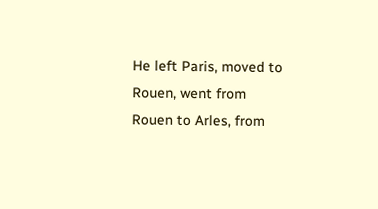He left Paris, moved to Rouen, went from Rouen to Arles, from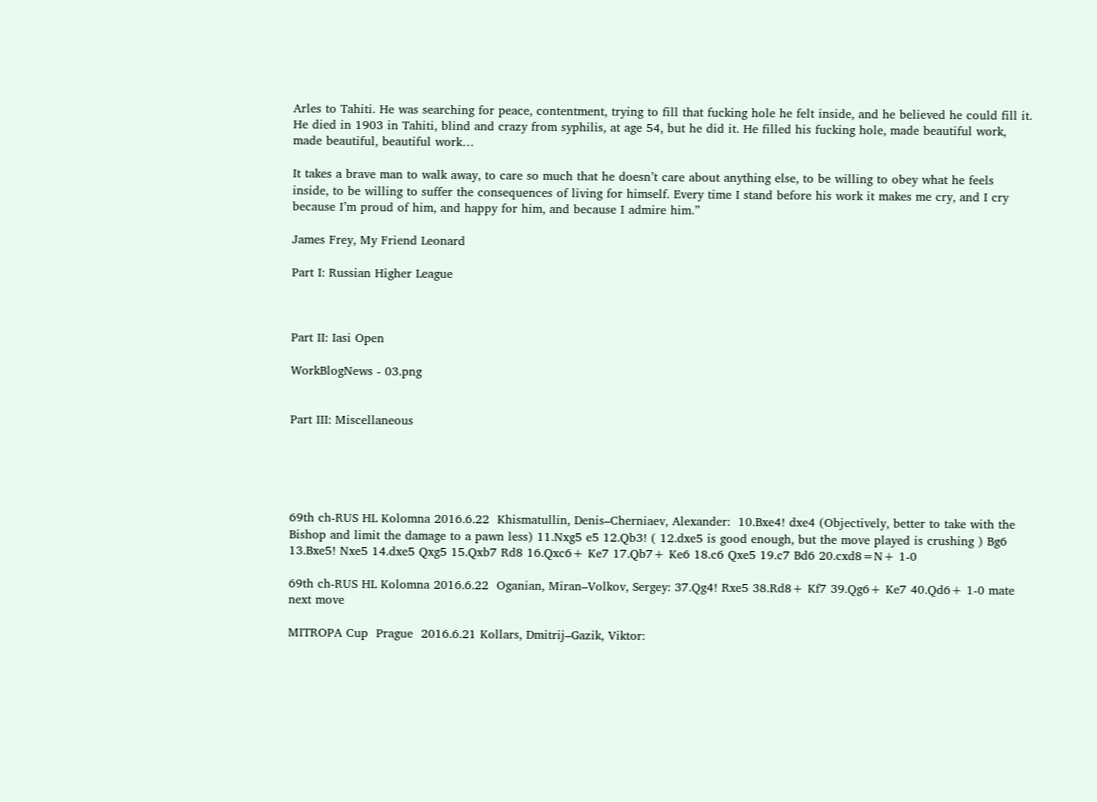Arles to Tahiti. He was searching for peace, contentment, trying to fill that fucking hole he felt inside, and he believed he could fill it. He died in 1903 in Tahiti, blind and crazy from syphilis, at age 54, but he did it. He filled his fucking hole, made beautiful work, made beautiful, beautiful work…

It takes a brave man to walk away, to care so much that he doesn’t care about anything else, to be willing to obey what he feels inside, to be willing to suffer the consequences of living for himself. Every time I stand before his work it makes me cry, and I cry because I’m proud of him, and happy for him, and because I admire him.”

James Frey, My Friend Leonard

Part I: Russian Higher League



Part II: Iasi Open

WorkBlogNews - 03.png


Part III: Miscellaneous





69th ch-RUS HL Kolomna 2016.6.22  Khismatullin, Denis–Cherniaev, Alexander:  10.Bxe4! dxe4 (Objectively, better to take with the Bishop and limit the damage to a pawn less) 11.Nxg5 e5 12.Qb3! ( 12.dxe5 is good enough, but the move played is crushing ) Bg6 13.Bxe5! Nxe5 14.dxe5 Qxg5 15.Qxb7 Rd8 16.Qxc6+ Ke7 17.Qb7+ Ke6 18.c6 Qxe5 19.c7 Bd6 20.cxd8=N+ 1-0

69th ch-RUS HL Kolomna 2016.6.22  Oganian, Miran–Volkov, Sergey: 37.Qg4! Rxe5 38.Rd8+ Kf7 39.Qg6+ Ke7 40.Qd6+ 1-0 mate next move

MITROPA Cup  Prague  2016.6.21 Kollars, Dmitrij–Gazik, Viktor: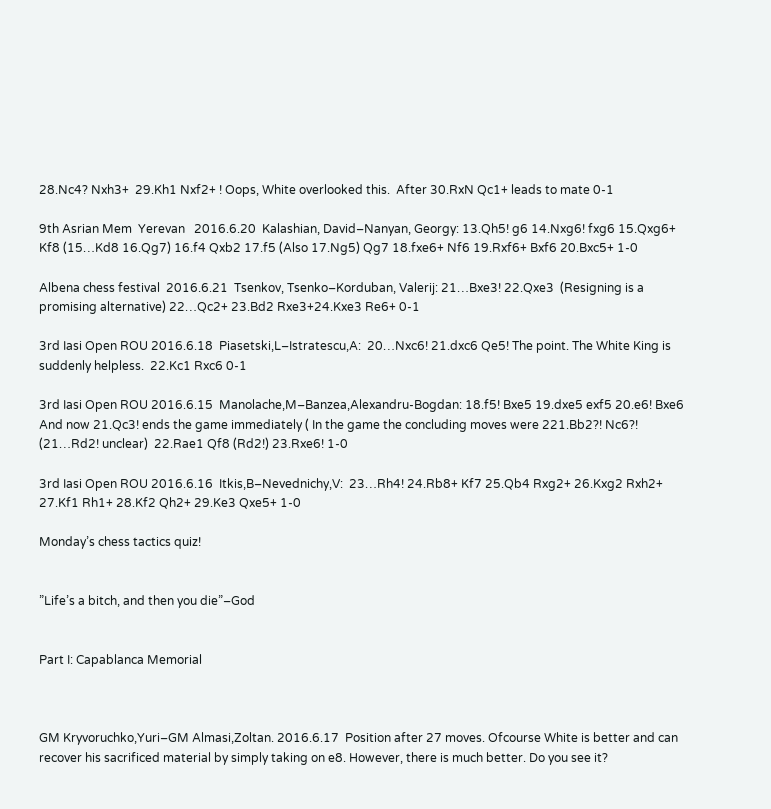28.Nc4? Nxh3+  29.Kh1 Nxf2+ ! Oops, White overlooked this.  After 30.RxN Qc1+ leads to mate 0-1

9th Asrian Mem  Yerevan   2016.6.20  Kalashian, David–Nanyan, Georgy: 13.Qh5! g6 14.Nxg6! fxg6 15.Qxg6+ Kf8 (15…Kd8 16.Qg7) 16.f4 Qxb2 17.f5 (Also 17.Ng5) Qg7 18.fxe6+ Nf6 19.Rxf6+ Bxf6 20.Bxc5+ 1-0

Albena chess festival  2016.6.21  Tsenkov, Tsenko–Korduban, Valerij: 21…Bxe3! 22.Qxe3  (Resigning is a promising alternative) 22…Qc2+ 23.Bd2 Rxe3+24.Kxe3 Re6+ 0-1

3rd Iasi Open ROU 2016.6.18  Piasetski,L–Istratescu,A:  20…Nxc6! 21.dxc6 Qe5! The point. The White King is suddenly helpless.  22.Kc1 Rxc6 0-1

3rd Iasi Open ROU 2016.6.15  Manolache,M–Banzea,Alexandru-Bogdan: 18.f5! Bxe5 19.dxe5 exf5 20.e6! Bxe6 And now 21.Qc3! ends the game immediately ( In the game the concluding moves were 221.Bb2?! Nc6?!  (21…Rd2! unclear)  22.Rae1 Qf8 (Rd2!) 23.Rxe6! 1-0

3rd Iasi Open ROU 2016.6.16  Itkis,B–Nevednichy,V:  23…Rh4! 24.Rb8+ Kf7 25.Qb4 Rxg2+ 26.Kxg2 Rxh2+ 27.Kf1 Rh1+ 28.Kf2 Qh2+ 29.Ke3 Qxe5+ 1-0

Monday’s chess tactics quiz!


”Life’s a bitch, and then you die”–God


Part I: Capablanca Memorial



GM Kryvoruchko,Yuri–GM Almasi,Zoltan. 2016.6.17  Position after 27 moves. Ofcourse White is better and can recover his sacrificed material by simply taking on e8. However, there is much better. Do you see it?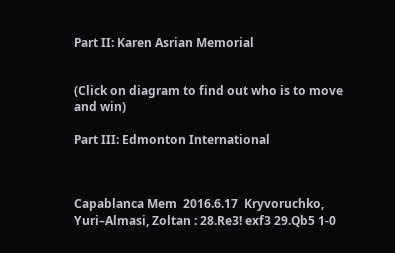Part II: Karen Asrian Memorial


(Click on diagram to find out who is to move and win)

Part III: Edmonton International



Capablanca Mem  2016.6.17  Kryvoruchko, Yuri–Almasi, Zoltan : 28.Re3! exf3 29.Qb5 1-0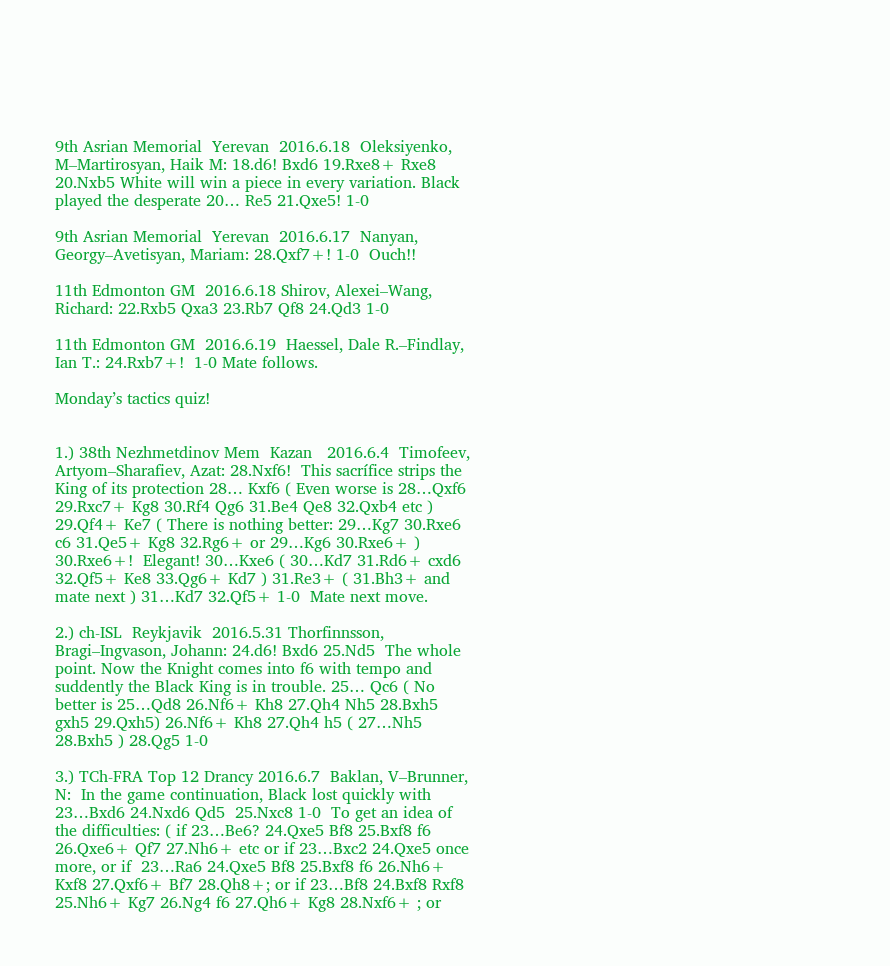9th Asrian Memorial  Yerevan  2016.6.18  Oleksiyenko, M–Martirosyan, Haik M: 18.d6! Bxd6 19.Rxe8+ Rxe8 20.Nxb5 White will win a piece in every variation. Black played the desperate 20… Re5 21.Qxe5! 1-0

9th Asrian Memorial  Yerevan  2016.6.17  Nanyan, Georgy–Avetisyan, Mariam: 28.Qxf7+! 1-0  Ouch!!

11th Edmonton GM  2016.6.18 Shirov, Alexei–Wang, Richard: 22.Rxb5 Qxa3 23.Rb7 Qf8 24.Qd3 1-0

11th Edmonton GM  2016.6.19  Haessel, Dale R.–Findlay, Ian T.: 24.Rxb7+!  1-0 Mate follows.

Monday’s tactics quiz!


1.) 38th Nezhmetdinov Mem  Kazan   2016.6.4  Timofeev, Artyom–Sharafiev, Azat: 28.Nxf6!  This sacrífice strips the King of its protection 28… Kxf6 ( Even worse is 28…Qxf6 29.Rxc7+ Kg8 30.Rf4 Qg6 31.Be4 Qe8 32.Qxb4 etc ) 29.Qf4+ Ke7 ( There is nothing better: 29…Kg7 30.Rxe6 c6 31.Qe5+ Kg8 32.Rg6+ or 29…Kg6 30.Rxe6+ ) 30.Rxe6+!  Elegant! 30…Kxe6 ( 30…Kd7 31.Rd6+ cxd6 32.Qf5+ Ke8 33.Qg6+ Kd7 ) 31.Re3+ ( 31.Bh3+ and mate next ) 31…Kd7 32.Qf5+ 1-0  Mate next move.

2.) ch-ISL  Reykjavik  2016.5.31 Thorfinnsson, Bragi–Ingvason, Johann: 24.d6! Bxd6 25.Nd5  The whole point. Now the Knight comes into f6 with tempo and suddently the Black King is in trouble. 25… Qc6 ( No better is 25…Qd8 26.Nf6+ Kh8 27.Qh4 Nh5 28.Bxh5 gxh5 29.Qxh5) 26.Nf6+ Kh8 27.Qh4 h5 ( 27…Nh5 28.Bxh5 ) 28.Qg5 1-0

3.) TCh-FRA Top 12 Drancy 2016.6.7  Baklan, V–Brunner, N:  In the game continuation, Black lost quickly with 23…Bxd6 24.Nxd6 Qd5  25.Nxc8 1-0  To get an idea of the difficulties: ( if 23…Be6? 24.Qxe5 Bf8 25.Bxf8 f6 26.Qxe6+ Qf7 27.Nh6+ etc or if 23…Bxc2 24.Qxe5 once more, or if  23…Ra6 24.Qxe5 Bf8 25.Bxf8 f6 26.Nh6+ Kxf8 27.Qxf6+ Bf7 28.Qh8+; or if 23…Bf8 24.Bxf8 Rxf8 25.Nh6+ Kg7 26.Ng4 f6 27.Qh6+ Kg8 28.Nxf6+ ; or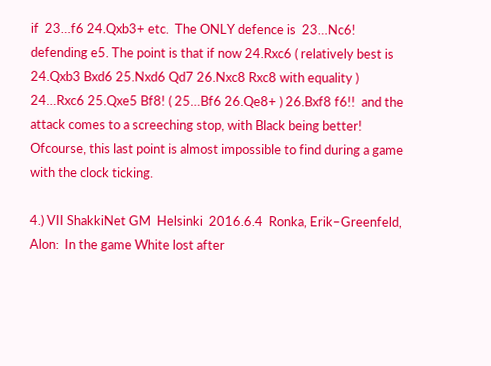if  23…f6 24.Qxb3+ etc.  The ONLY defence is  23…Nc6! defending e5. The point is that if now 24.Rxc6 ( relatively best is 24.Qxb3 Bxd6 25.Nxd6 Qd7 26.Nxc8 Rxc8 with equality ) 24…Rxc6 25.Qxe5 Bf8! ( 25…Bf6 26.Qe8+ ) 26.Bxf8 f6!!  and the attack comes to a screeching stop, with Black being better!  Ofcourse, this last point is almost impossible to find during a game with the clock ticking.

4.) VII ShakkiNet GM  Helsinki  2016.6.4  Ronka, Erik–Greenfeld, Alon:  In the game White lost after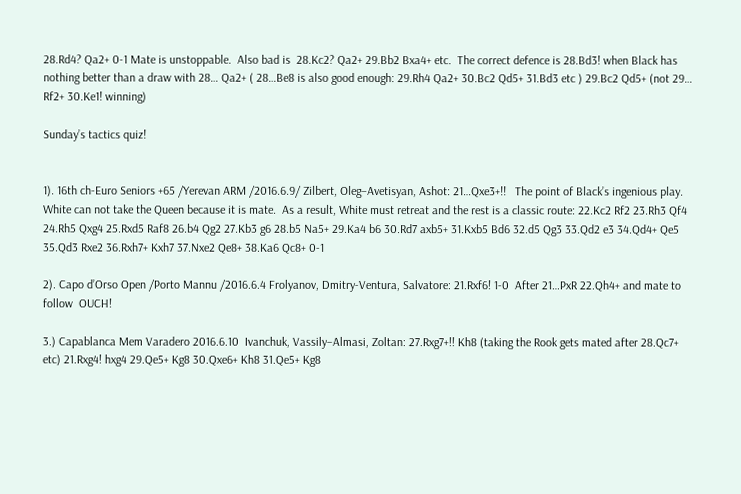28.Rd4? Qa2+ 0-1 Mate is unstoppable.  Also bad is  28.Kc2? Qa2+ 29.Bb2 Bxa4+ etc.  The correct defence is 28.Bd3! when Black has nothing better than a draw with 28… Qa2+ ( 28…Be8 is also good enough: 29.Rh4 Qa2+ 30.Bc2 Qd5+ 31.Bd3 etc ) 29.Bc2 Qd5+ (not 29… Rf2+ 30.Ke1! winning)

Sunday’s tactics quiz!


1). 16th ch-Euro Seniors +65 /Yerevan ARM /2016.6.9/ Zilbert, Oleg–Avetisyan, Ashot: 21…Qxe3+!!   The point of Black’s ingenious play.  White can not take the Queen because it is mate.  As a result, White must retreat and the rest is a classic route: 22.Kc2 Rf2 23.Rh3 Qf4 24.Rh5 Qxg4 25.Rxd5 Raf8 26.b4 Qg2 27.Kb3 g6 28.b5 Na5+ 29.Ka4 b6 30.Rd7 axb5+ 31.Kxb5 Bd6 32.d5 Qg3 33.Qd2 e3 34.Qd4+ Qe5 35.Qd3 Rxe2 36.Rxh7+ Kxh7 37.Nxe2 Qe8+ 38.Ka6 Qc8+ 0-1

2). Capo d’Orso Open /Porto Mannu /2016.6.4 Frolyanov, Dmitry-Ventura, Salvatore: 21.Rxf6! 1-0  After 21…PxR 22.Qh4+ and mate to follow  OUCH!

3.) Capablanca Mem Varadero 2016.6.10  Ivanchuk, Vassily–Almasi, Zoltan: 27.Rxg7+!! Kh8 (taking the Rook gets mated after 28.Qc7+ etc) 21.Rxg4! hxg4 29.Qe5+ Kg8 30.Qxe6+ Kh8 31.Qe5+ Kg8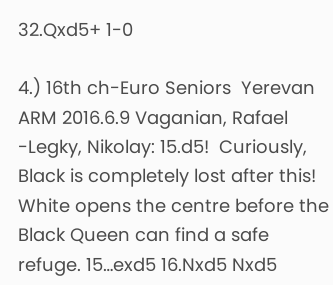32.Qxd5+ 1-0

4.) 16th ch-Euro Seniors  Yerevan ARM 2016.6.9 Vaganian, Rafael -Legky, Nikolay: 15.d5!  Curiously, Black is completely lost after this!  White opens the centre before the Black Queen can find a safe refuge. 15…exd5 16.Nxd5 Nxd5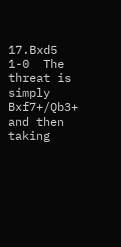17.Bxd5 1-0  The threat is simply Bxf7+/Qb3+ and then taking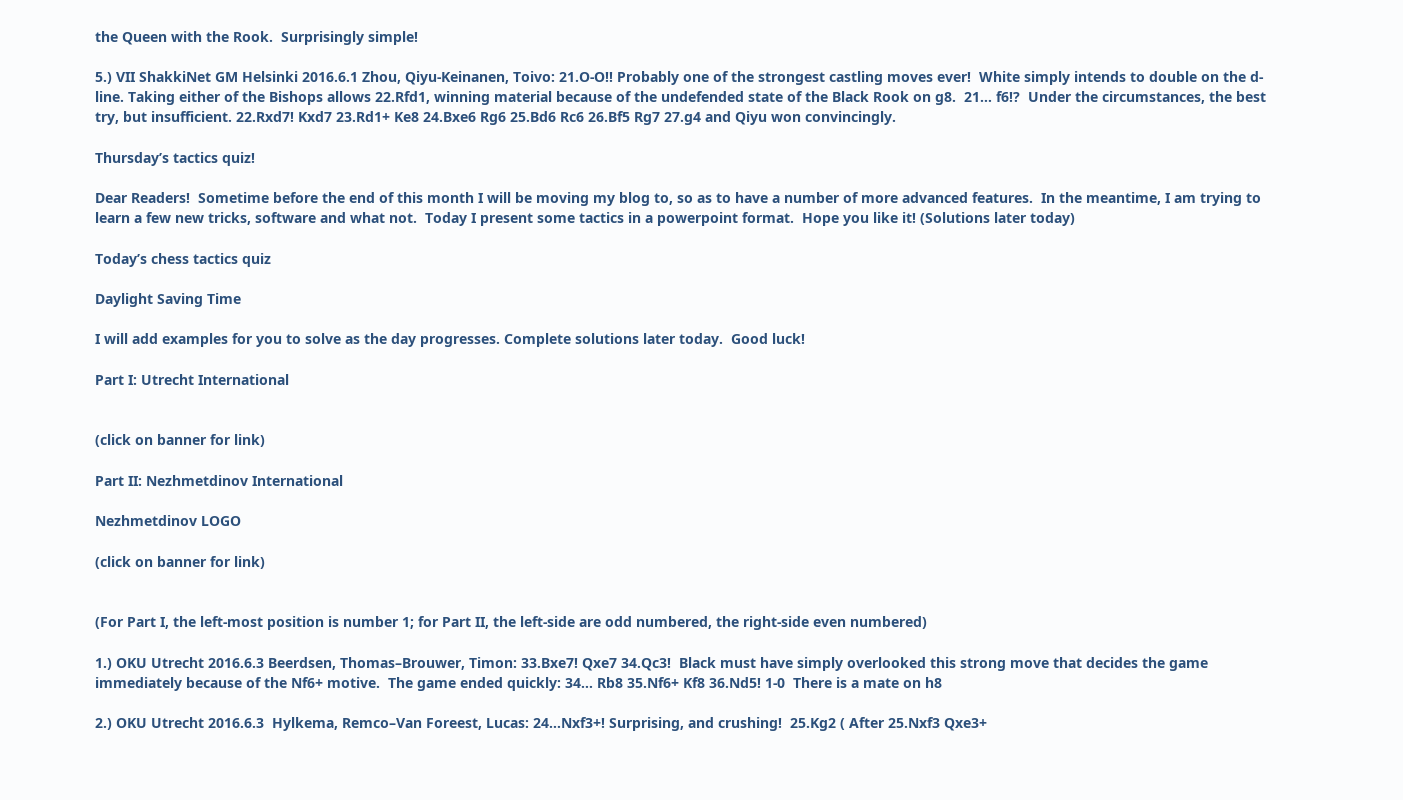the Queen with the Rook.  Surprisingly simple!

5.) VII ShakkiNet GM Helsinki 2016.6.1 Zhou, Qiyu-Keinanen, Toivo: 21.O-O!! Probably one of the strongest castling moves ever!  White simply intends to double on the d-line. Taking either of the Bishops allows 22.Rfd1, winning material because of the undefended state of the Black Rook on g8.  21… f6!?  Under the circumstances, the best try, but insufficient. 22.Rxd7! Kxd7 23.Rd1+ Ke8 24.Bxe6 Rg6 25.Bd6 Rc6 26.Bf5 Rg7 27.g4 and Qiyu won convincingly.

Thursday’s tactics quiz!

Dear Readers!  Sometime before the end of this month I will be moving my blog to, so as to have a number of more advanced features.  In the meantime, I am trying to learn a few new tricks, software and what not.  Today I present some tactics in a powerpoint format.  Hope you like it! (Solutions later today)

Today’s chess tactics quiz

Daylight Saving Time

I will add examples for you to solve as the day progresses. Complete solutions later today.  Good luck!

Part I: Utrecht International


(click on banner for link)

Part II: Nezhmetdinov International

Nezhmetdinov LOGO

(click on banner for link)


(For Part I, the left-most position is number 1; for Part II, the left-side are odd numbered, the right-side even numbered)

1.) OKU Utrecht 2016.6.3 Beerdsen, Thomas–Brouwer, Timon: 33.Bxe7! Qxe7 34.Qc3!  Black must have simply overlooked this strong move that decides the game immediately because of the Nf6+ motive.  The game ended quickly: 34… Rb8 35.Nf6+ Kf8 36.Nd5! 1-0  There is a mate on h8

2.) OKU Utrecht 2016.6.3  Hylkema, Remco–Van Foreest, Lucas: 24…Nxf3+! Surprising, and crushing!  25.Kg2 ( After 25.Nxf3 Qxe3+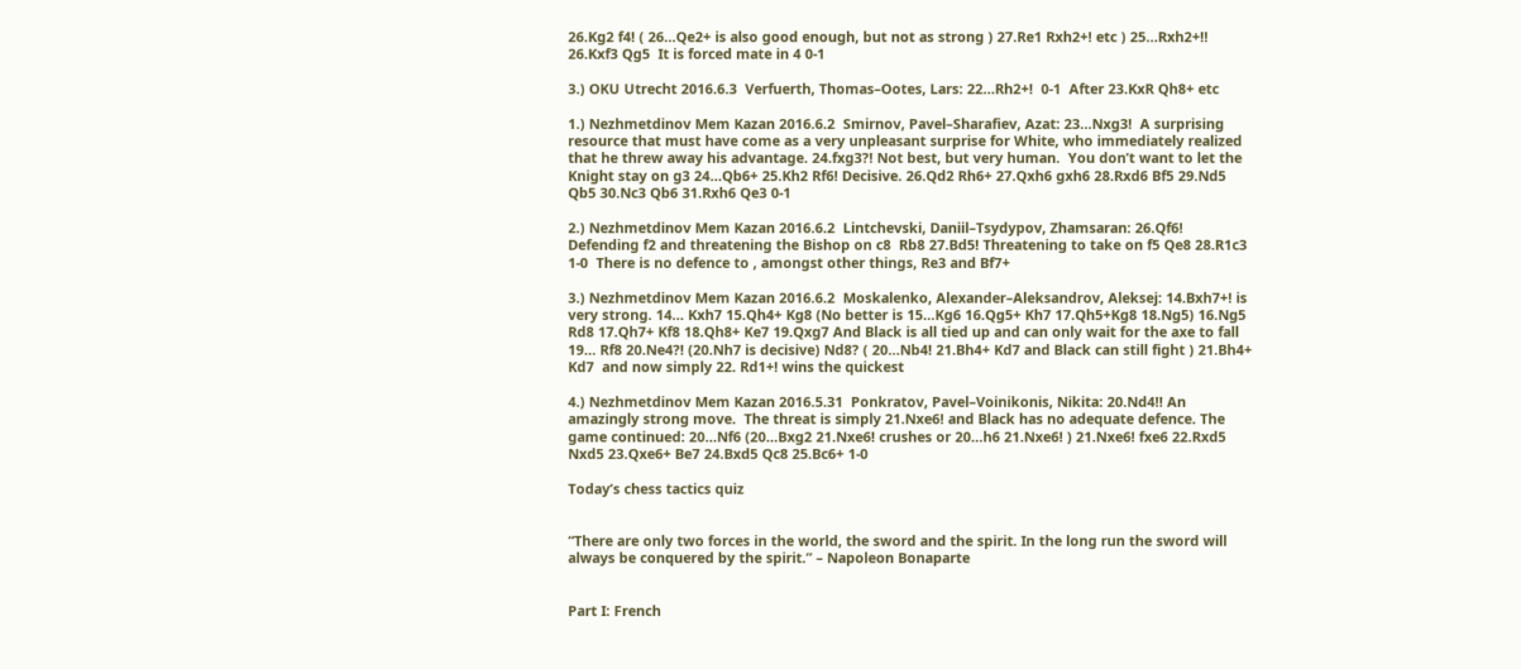26.Kg2 f4! ( 26…Qe2+ is also good enough, but not as strong ) 27.Re1 Rxh2+! etc ) 25…Rxh2+!! 26.Kxf3 Qg5  It is forced mate in 4 0-1

3.) OKU Utrecht 2016.6.3  Verfuerth, Thomas–Ootes, Lars: 22…Rh2+!  0-1  After 23.KxR Qh8+ etc

1.) Nezhmetdinov Mem Kazan 2016.6.2  Smirnov, Pavel–Sharafiev, Azat: 23…Nxg3!  A surprising resource that must have come as a very unpleasant surprise for White, who immediately realized that he threw away his advantage. 24.fxg3?! Not best, but very human.  You don’t want to let the Knight stay on g3 24…Qb6+ 25.Kh2 Rf6! Decisive. 26.Qd2 Rh6+ 27.Qxh6 gxh6 28.Rxd6 Bf5 29.Nd5 Qb5 30.Nc3 Qb6 31.Rxh6 Qe3 0-1

2.) Nezhmetdinov Mem Kazan 2016.6.2  Lintchevski, Daniil–Tsydypov, Zhamsaran: 26.Qf6! Defending f2 and threatening the Bishop on c8  Rb8 27.Bd5! Threatening to take on f5 Qe8 28.R1c3 1-0  There is no defence to , amongst other things, Re3 and Bf7+

3.) Nezhmetdinov Mem Kazan 2016.6.2  Moskalenko, Alexander–Aleksandrov, Aleksej: 14.Bxh7+! is very strong. 14… Kxh7 15.Qh4+ Kg8 (No better is 15…Kg6 16.Qg5+ Kh7 17.Qh5+Kg8 18.Ng5) 16.Ng5 Rd8 17.Qh7+ Kf8 18.Qh8+ Ke7 19.Qxg7 And Black is all tied up and can only wait for the axe to fall 19… Rf8 20.Ne4?! (20.Nh7 is decisive) Nd8? ( 20…Nb4! 21.Bh4+ Kd7 and Black can still fight ) 21.Bh4+ Kd7  and now simply 22. Rd1+! wins the quickest

4.) Nezhmetdinov Mem Kazan 2016.5.31  Ponkratov, Pavel–Voinikonis, Nikita: 20.Nd4!! An amazingly strong move.  The threat is simply 21.Nxe6! and Black has no adequate defence. The game continued: 20…Nf6 (20…Bxg2 21.Nxe6! crushes or 20…h6 21.Nxe6! ) 21.Nxe6! fxe6 22.Rxd5 Nxd5 23.Qxe6+ Be7 24.Bxd5 Qc8 25.Bc6+ 1-0

Today’s chess tactics quiz


“There are only two forces in the world, the sword and the spirit. In the long run the sword will always be conquered by the spirit.” – Napoleon Bonaparte


Part I: French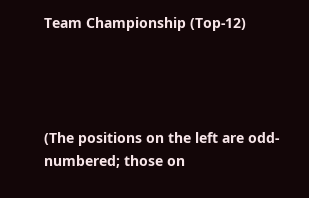Team Championship (Top-12)




(The positions on the left are odd-numbered; those on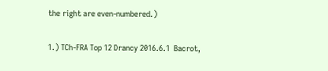the right are even-numbered.)

1.) TCh-FRA Top 12 Drancy 2016.6.1  Bacrot,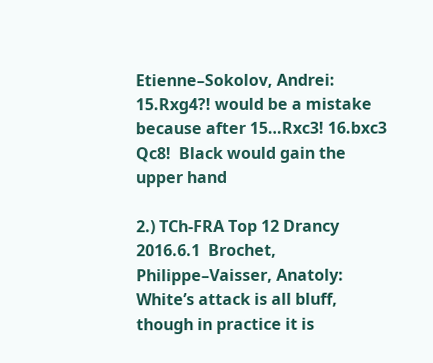Etienne–Sokolov, Andrei: 15.Rxg4?! would be a mistake because after 15…Rxc3! 16.bxc3 Qc8!  Black would gain the upper hand

2.) TCh-FRA Top 12 Drancy 2016.6.1  Brochet, Philippe–Vaisser, Anatoly: White’s attack is all bluff, though in practice it is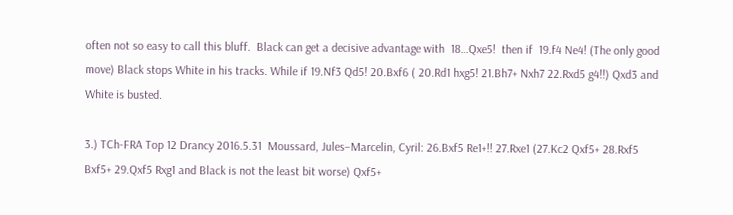often not so easy to call this bluff.  Black can get a decisive advantage with  18…Qxe5!  then if  19.f4 Ne4! (The only good move) Black stops White in his tracks. While if 19.Nf3 Qd5! 20.Bxf6 ( 20.Rd1 hxg5! 21.Bh7+ Nxh7 22.Rxd5 g4!!) Qxd3 and White is busted.

3.) TCh-FRA Top 12 Drancy 2016.5.31  Moussard, Jules–Marcelin, Cyril: 26.Bxf5 Re1+!! 27.Rxe1 (27.Kc2 Qxf5+ 28.Rxf5 Bxf5+ 29.Qxf5 Rxg1 and Black is not the least bit worse) Qxf5+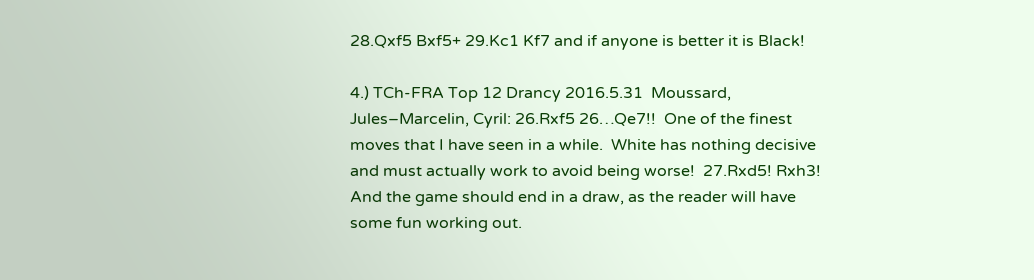28.Qxf5 Bxf5+ 29.Kc1 Kf7 and if anyone is better it is Black!

4.) TCh-FRA Top 12 Drancy 2016.5.31  Moussard, Jules–Marcelin, Cyril: 26.Rxf5 26…Qe7!!  One of the finest moves that I have seen in a while.  White has nothing decisive and must actually work to avoid being worse!  27.Rxd5! Rxh3! And the game should end in a draw, as the reader will have some fun working out.